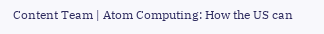Content Team | Atom Computing: How the US can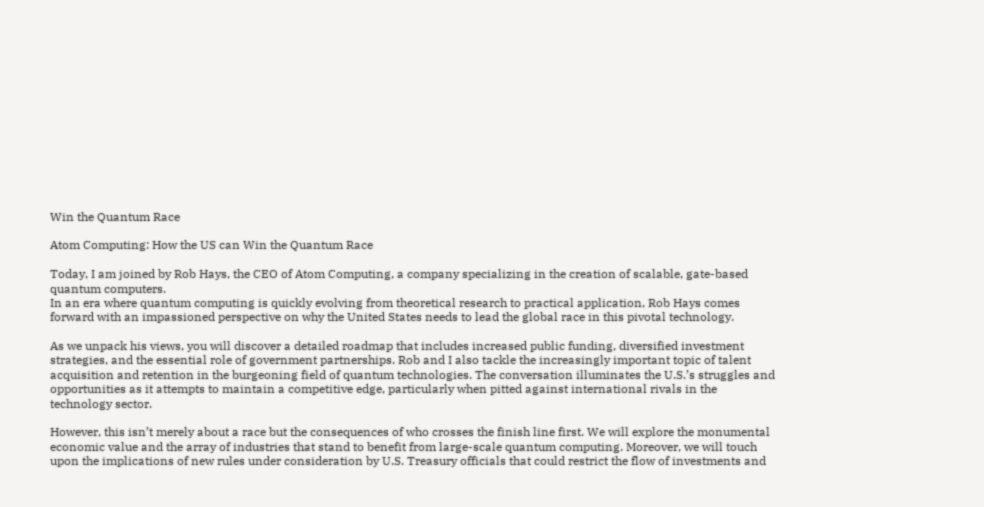Win the Quantum Race

Atom Computing: How the US can Win the Quantum Race

Today, I am joined by Rob Hays, the CEO of Atom Computing, a company specializing in the creation of scalable, gate-based quantum computers.
In an era where quantum computing is quickly evolving from theoretical research to practical application, Rob Hays comes forward with an impassioned perspective on why the United States needs to lead the global race in this pivotal technology.

As we unpack his views, you will discover a detailed roadmap that includes increased public funding, diversified investment strategies, and the essential role of government partnerships. Rob and I also tackle the increasingly important topic of talent acquisition and retention in the burgeoning field of quantum technologies. The conversation illuminates the U.S.’s struggles and opportunities as it attempts to maintain a competitive edge, particularly when pitted against international rivals in the technology sector.

However, this isn’t merely about a race but the consequences of who crosses the finish line first. We will explore the monumental economic value and the array of industries that stand to benefit from large-scale quantum computing. Moreover, we will touch upon the implications of new rules under consideration by U.S. Treasury officials that could restrict the flow of investments and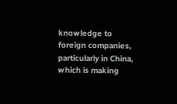knowledge to foreign companies, particularly in China, which is making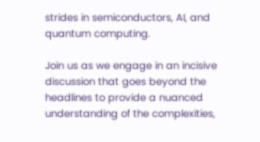strides in semiconductors, AI, and quantum computing.

Join us as we engage in an incisive discussion that goes beyond the headlines to provide a nuanced understanding of the complexities,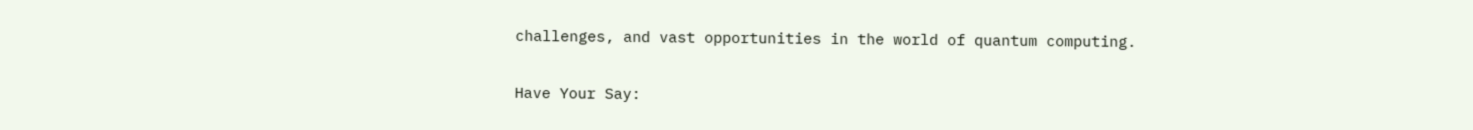challenges, and vast opportunities in the world of quantum computing.

Have Your Say: